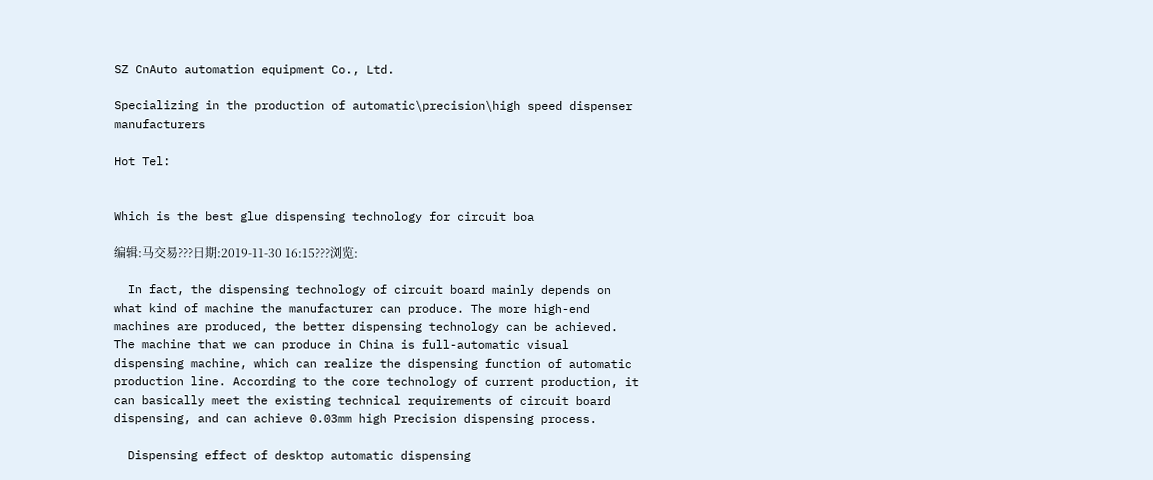SZ CnAuto automation equipment Co., Ltd.

Specializing in the production of automatic\precision\high speed dispenser manufacturers

Hot Tel:


Which is the best glue dispensing technology for circuit boa

编辑:马交易???日期:2019-11-30 16:15???浏览:

  In fact, the dispensing technology of circuit board mainly depends on what kind of machine the manufacturer can produce. The more high-end machines are produced, the better dispensing technology can be achieved. The machine that we can produce in China is full-automatic visual dispensing machine, which can realize the dispensing function of automatic production line. According to the core technology of current production, it can basically meet the existing technical requirements of circuit board dispensing, and can achieve 0.03mm high Precision dispensing process.

  Dispensing effect of desktop automatic dispensing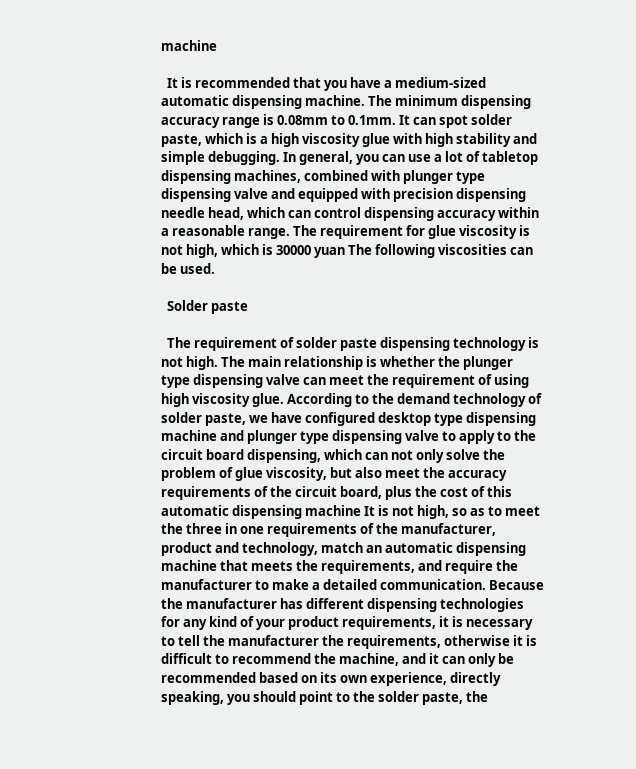machine

  It is recommended that you have a medium-sized automatic dispensing machine. The minimum dispensing accuracy range is 0.08mm to 0.1mm. It can spot solder paste, which is a high viscosity glue with high stability and simple debugging. In general, you can use a lot of tabletop dispensing machines, combined with plunger type dispensing valve and equipped with precision dispensing needle head, which can control dispensing accuracy within a reasonable range. The requirement for glue viscosity is not high, which is 30000 yuan The following viscosities can be used.

  Solder paste

  The requirement of solder paste dispensing technology is not high. The main relationship is whether the plunger type dispensing valve can meet the requirement of using high viscosity glue. According to the demand technology of solder paste, we have configured desktop type dispensing machine and plunger type dispensing valve to apply to the circuit board dispensing, which can not only solve the problem of glue viscosity, but also meet the accuracy requirements of the circuit board, plus the cost of this automatic dispensing machine It is not high, so as to meet the three in one requirements of the manufacturer, product and technology, match an automatic dispensing machine that meets the requirements, and require the manufacturer to make a detailed communication. Because the manufacturer has different dispensing technologies for any kind of your product requirements, it is necessary to tell the manufacturer the requirements, otherwise it is difficult to recommend the machine, and it can only be recommended based on its own experience, directly speaking, you should point to the solder paste, the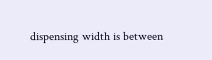dispensing width is between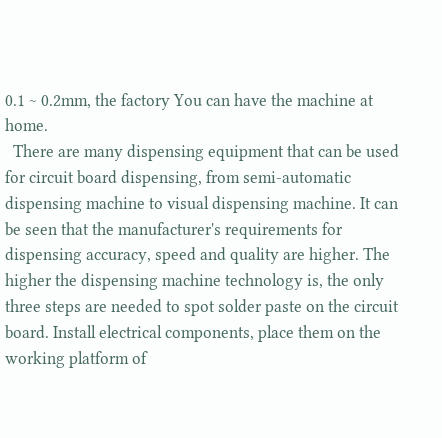0.1 ~ 0.2mm, the factory You can have the machine at home.
  There are many dispensing equipment that can be used for circuit board dispensing, from semi-automatic dispensing machine to visual dispensing machine. It can be seen that the manufacturer's requirements for dispensing accuracy, speed and quality are higher. The higher the dispensing machine technology is, the only three steps are needed to spot solder paste on the circuit board. Install electrical components, place them on the working platform of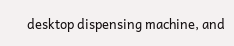desktop dispensing machine, and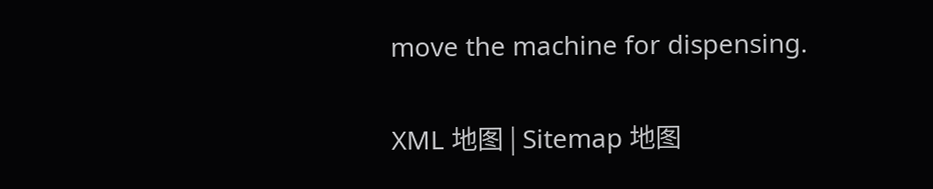move the machine for dispensing.

XML 地图 | Sitemap 地图